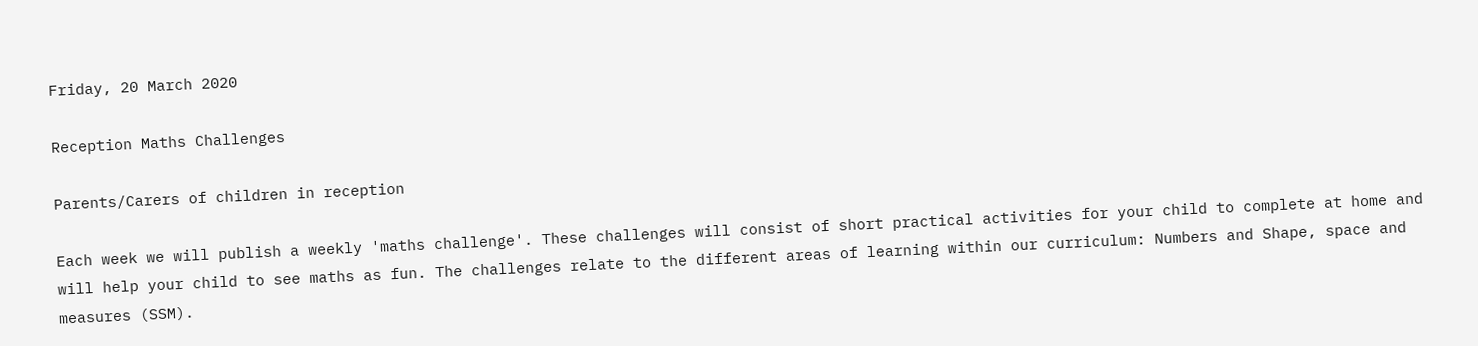Friday, 20 March 2020

Reception Maths Challenges

Parents/Carers of children in reception

Each week we will publish a weekly 'maths challenge'. These challenges will consist of short practical activities for your child to complete at home and will help your child to see maths as fun. The challenges relate to the different areas of learning within our curriculum: Numbers and Shape, space and measures (SSM).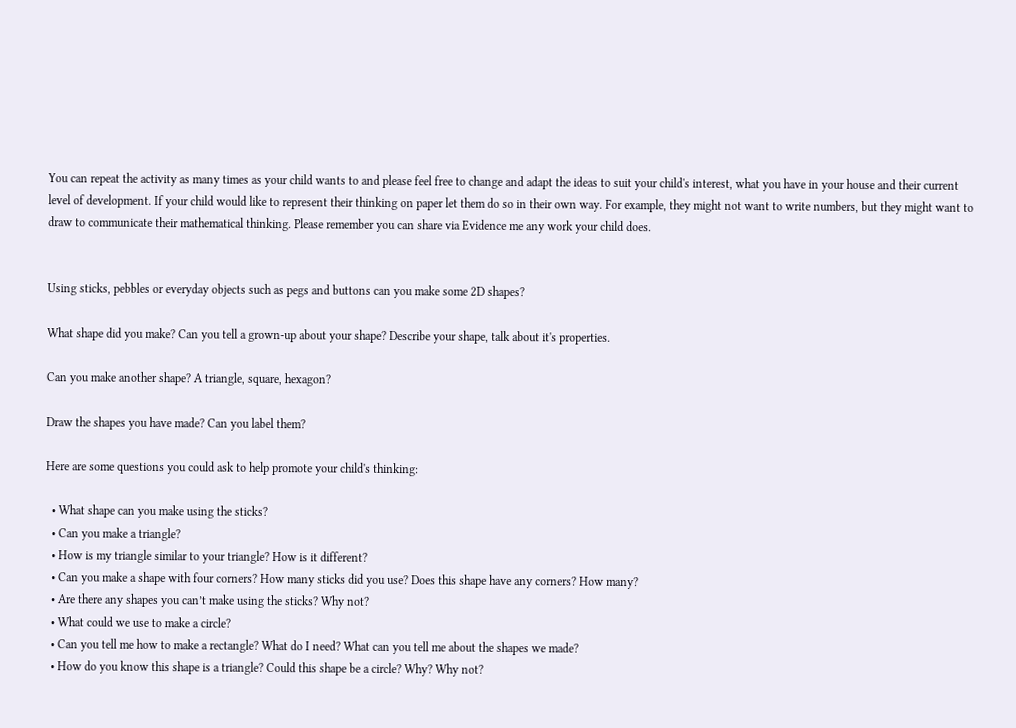You can repeat the activity as many times as your child wants to and please feel free to change and adapt the ideas to suit your child's interest, what you have in your house and their current level of development. If your child would like to represent their thinking on paper let them do so in their own way. For example, they might not want to write numbers, but they might want to draw to communicate their mathematical thinking. Please remember you can share via Evidence me any work your child does.


Using sticks, pebbles or everyday objects such as pegs and buttons can you make some 2D shapes?

What shape did you make? Can you tell a grown-up about your shape? Describe your shape, talk about it's properties.

Can you make another shape? A triangle, square, hexagon?

Draw the shapes you have made? Can you label them?

Here are some questions you could ask to help promote your child's thinking:

  • What shape can you make using the sticks?
  • Can you make a triangle?
  • How is my triangle similar to your triangle? How is it different?
  • Can you make a shape with four corners? How many sticks did you use? Does this shape have any corners? How many?
  • Are there any shapes you can’t make using the sticks? Why not?
  • What could we use to make a circle?
  • Can you tell me how to make a rectangle? What do I need? What can you tell me about the shapes we made?
  • How do you know this shape is a triangle? Could this shape be a circle? Why? Why not?